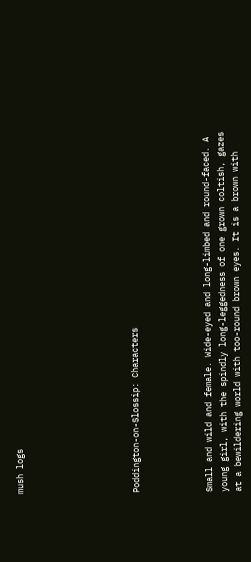mush logs







Poddington-on-Slossip: Characters




Small and wild and female. Wide-eyed and long-limbed and round-faced. A
young girl, with the spindly long-leggedness of one grown coltish, gazes
at a bewildering world with too-round brown eyes. It is a brown with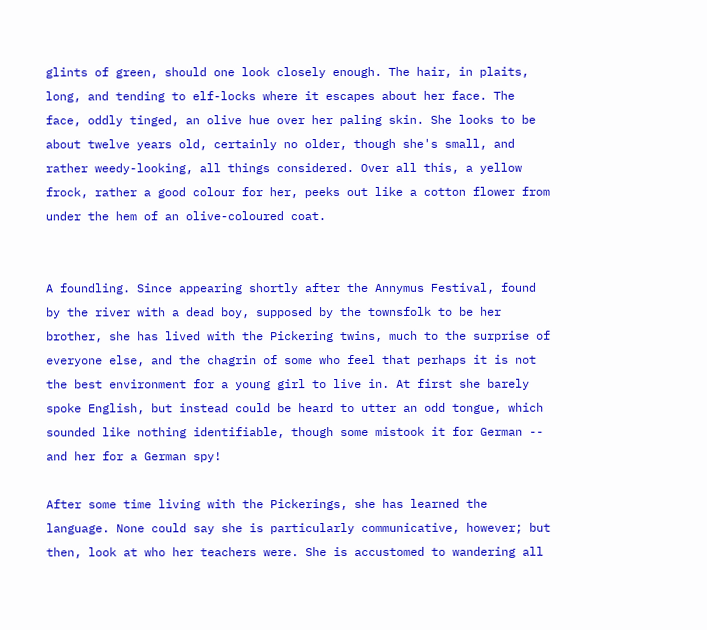glints of green, should one look closely enough. The hair, in plaits,
long, and tending to elf-locks where it escapes about her face. The
face, oddly tinged, an olive hue over her paling skin. She looks to be
about twelve years old, certainly no older, though she's small, and
rather weedy-looking, all things considered. Over all this, a yellow
frock, rather a good colour for her, peeks out like a cotton flower from
under the hem of an olive-coloured coat.


A foundling. Since appearing shortly after the Annymus Festival, found
by the river with a dead boy, supposed by the townsfolk to be her
brother, she has lived with the Pickering twins, much to the surprise of
everyone else, and the chagrin of some who feel that perhaps it is not
the best environment for a young girl to live in. At first she barely
spoke English, but instead could be heard to utter an odd tongue, which
sounded like nothing identifiable, though some mistook it for German --
and her for a German spy!

After some time living with the Pickerings, she has learned the
language. None could say she is particularly communicative, however; but
then, look at who her teachers were. She is accustomed to wandering all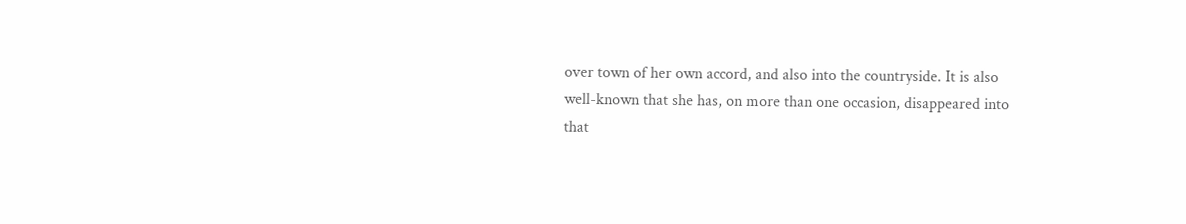over town of her own accord, and also into the countryside. It is also
well-known that she has, on more than one occasion, disappeared into
that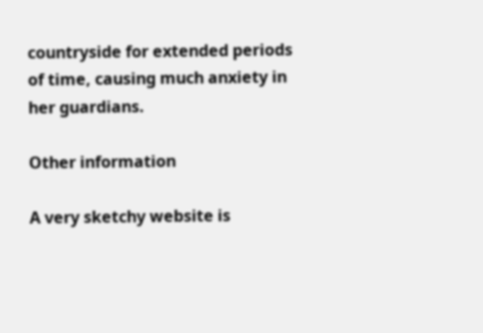countryside for extended periods of time, causing much anxiety in
her guardians.

Other information

A very sketchy website is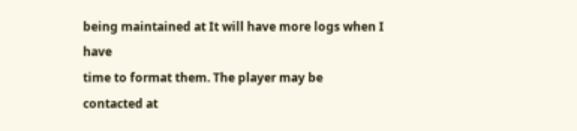being maintained at It will have more logs when I have
time to format them. The player may be contacted at